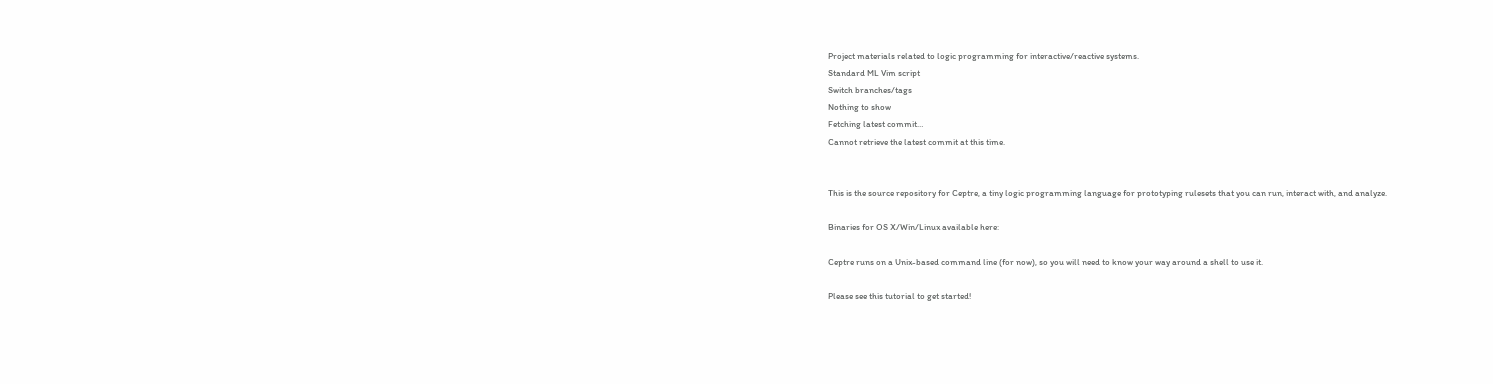Project materials related to logic programming for interactive/reactive systems.
Standard ML Vim script
Switch branches/tags
Nothing to show
Fetching latest commit…
Cannot retrieve the latest commit at this time.


This is the source repository for Ceptre, a tiny logic programming language for prototyping rulesets that you can run, interact with, and analyze.

Binaries for OS X/Win/Linux available here:

Ceptre runs on a Unix-based command line (for now), so you will need to know your way around a shell to use it.

Please see this tutorial to get started!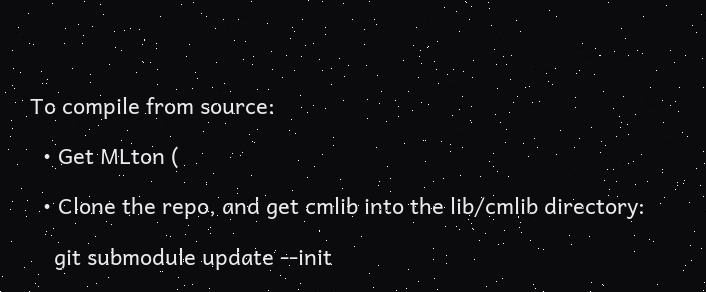To compile from source:

  • Get MLton (

  • Clone the repo, and get cmlib into the lib/cmlib directory:

    git submodule update --init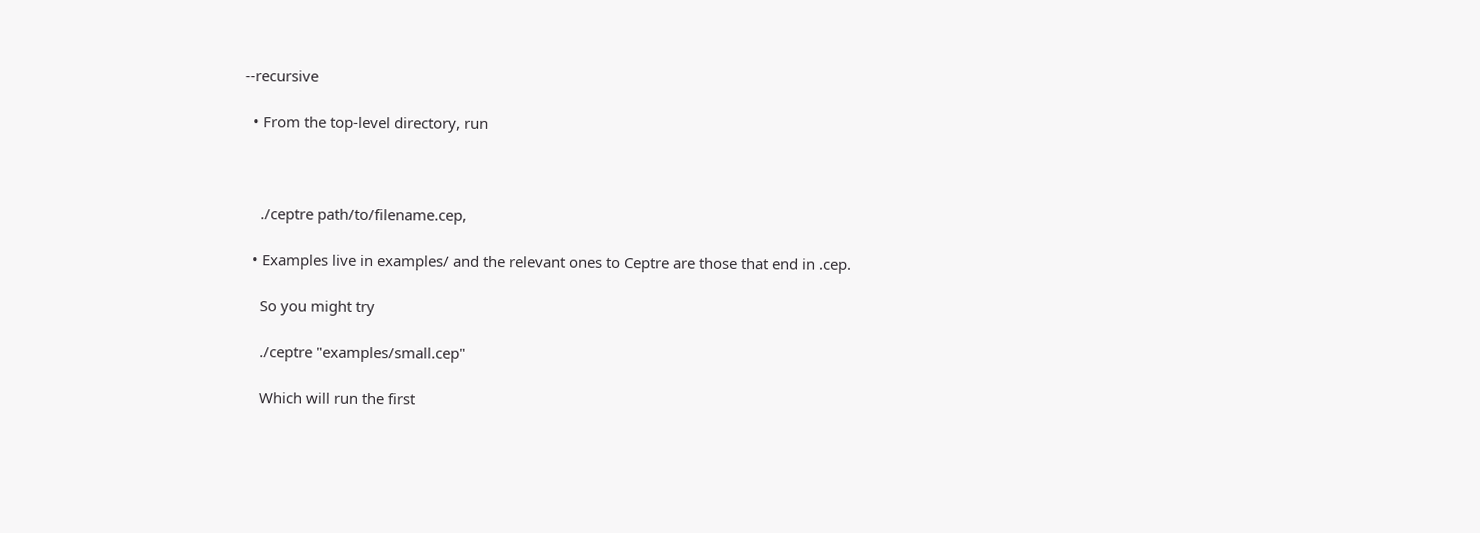--recursive

  • From the top-level directory, run



    ./ceptre path/to/filename.cep,

  • Examples live in examples/ and the relevant ones to Ceptre are those that end in .cep.

    So you might try

    ./ceptre "examples/small.cep"

    Which will run the first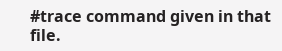#trace command given in that file.